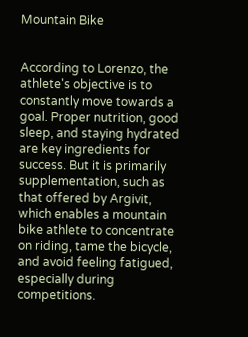Mountain Bike


According to Lorenzo, the athlete's objective is to constantly move towards a goal. Proper nutrition, good sleep, and staying hydrated are key ingredients for success. But it is primarily supplementation, such as that offered by Argivit, which enables a mountain bike athlete to concentrate on riding, tame the bicycle, and avoid feeling fatigued, especially during competitions.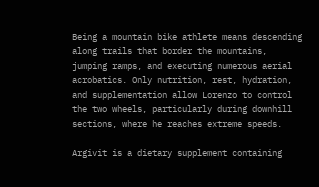Being a mountain bike athlete means descending along trails that border the mountains, jumping ramps, and executing numerous aerial acrobatics. Only nutrition, rest, hydration, and supplementation allow Lorenzo to control the two wheels, particularly during downhill sections, where he reaches extreme speeds.

Argivit is a dietary supplement containing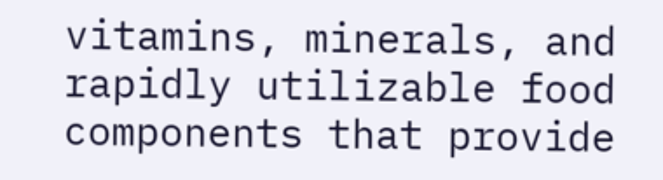vitamins, minerals, and rapidly utilizable food components that provide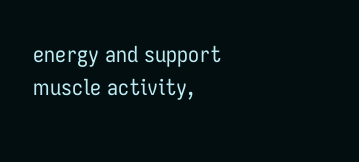energy and support muscle activity,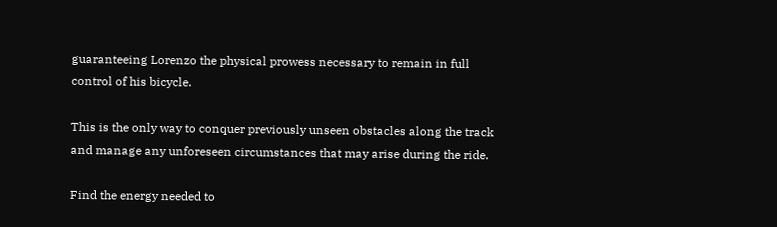guaranteeing Lorenzo the physical prowess necessary to remain in full control of his bicycle.

This is the only way to conquer previously unseen obstacles along the track and manage any unforeseen circumstances that may arise during the ride.

Find the energy needed to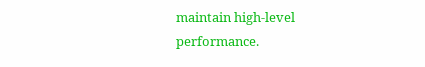maintain high-level performance.